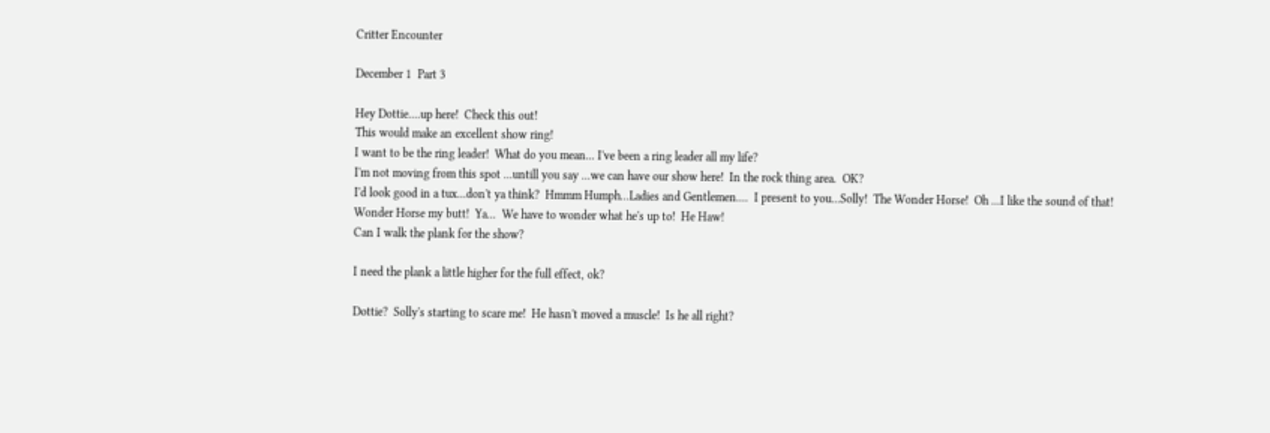Critter Encounter

December 1  Part 3

Hey Dottie....up here!  Check this out!
This would make an excellent show ring!
I want to be the ring leader!  What do you mean... I've been a ring leader all my life?
I'm not moving from this spot ...untill you say ...we can have our show here!  In the rock thing area.  OK?
I'd look good in a tux...don't ya think?  Hmmm Humph...Ladies and Gentlemen....  I present to you...Solly!  The Wonder Horse!  Oh ...I like the sound of that!
Wonder Horse my butt!  Ya...  We have to wonder what he's up to!  He Haw!
Can I walk the plank for the show?

I need the plank a little higher for the full effect, ok?

Dottie?  Solly's starting to scare me!  He hasn't moved a muscle!  Is he all right?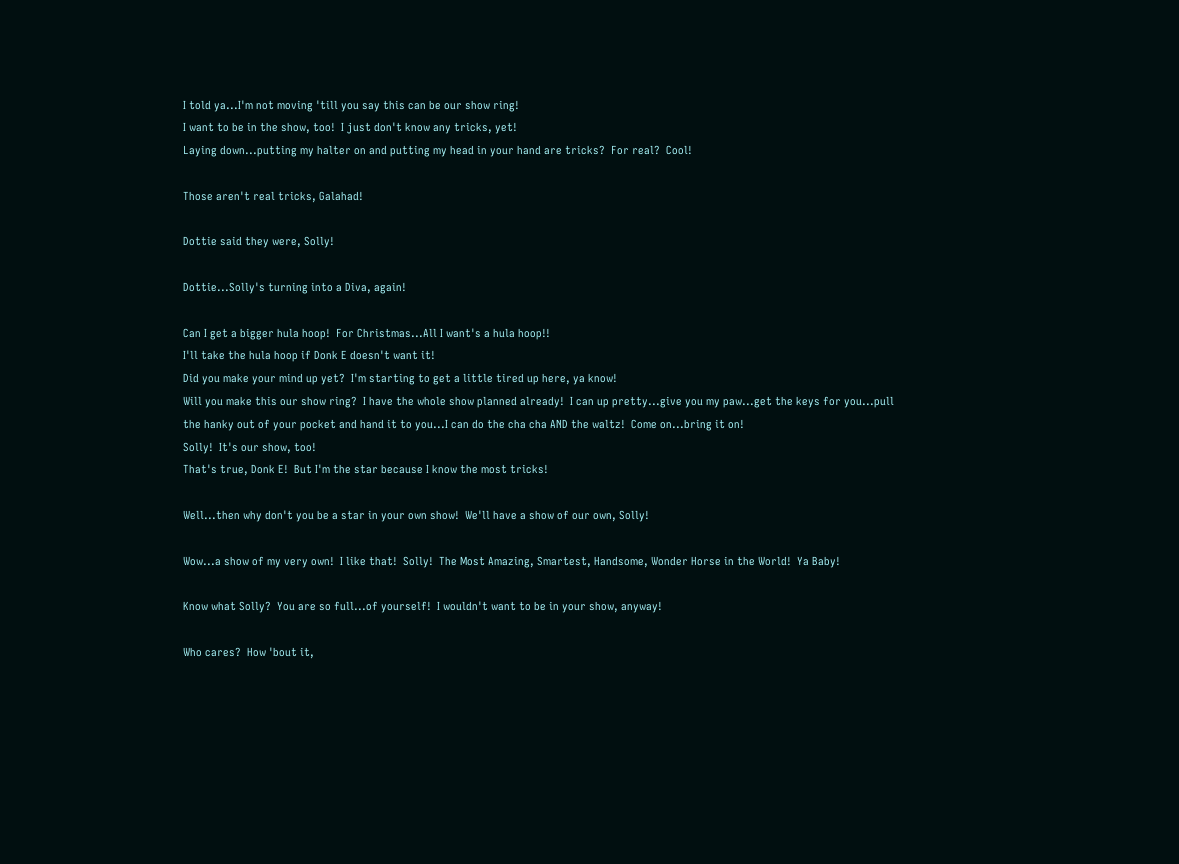I told ya...I'm not moving 'till you say this can be our show ring!
I want to be in the show, too!  I just don't know any tricks, yet!
Laying down...putting my halter on and putting my head in your hand are tricks?  For real?  Cool!

Those aren't real tricks, Galahad!

Dottie said they were, Solly!

Dottie...Solly's turning into a Diva, again!

Can I get a bigger hula hoop!  For Christmas...All I want's a hula hoop!!
I'll take the hula hoop if Donk E doesn't want it!
Did you make your mind up yet?  I'm starting to get a little tired up here, ya know!
Will you make this our show ring?  I have the whole show planned already!  I can up pretty...give you my paw...get the keys for you...pull the hanky out of your pocket and hand it to you...I can do the cha cha AND the waltz!  Come on...bring it on!
Solly!  It's our show, too!
That's true, Donk E!  But I'm the star because I know the most tricks!

Well...then why don't you be a star in your own show!  We'll have a show of our own, Solly!

Wow...a show of my very own!  I like that!  Solly!  The Most Amazing, Smartest, Handsome, Wonder Horse in the World!  Ya Baby!

Know what Solly?  You are so full...of yourself!  I wouldn't want to be in your show, anyway!

Who cares?  How 'bout it,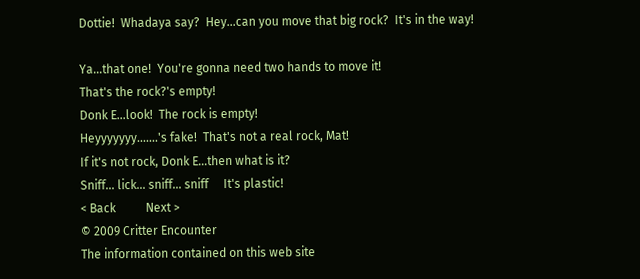Dottie!  Whadaya say?  Hey...can you move that big rock?  It's in the way!

Ya...that one!  You're gonna need two hands to move it!
That's the rock?'s empty!
Donk E...look!  The rock is empty!
Heyyyyyyy.......'s fake!  That's not a real rock, Mat!
If it's not rock, Donk E...then what is it?
Sniff... lick... sniff... sniff     It's plastic!
< Back          Next >
© 2009 Critter Encounter
The information contained on this web site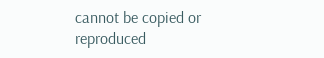cannot be copied or reproduced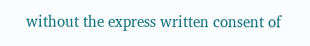without the express written consent of